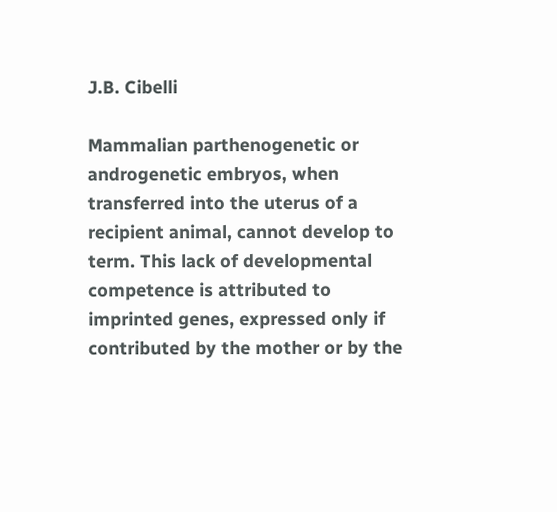J.B. Cibelli

Mammalian parthenogenetic or androgenetic embryos, when transferred into the uterus of a recipient animal, cannot develop to term. This lack of developmental competence is attributed to imprinted genes, expressed only if contributed by the mother or by the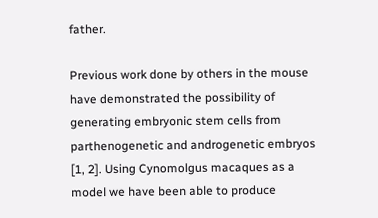father.

Previous work done by others in the mouse have demonstrated the possibility of generating embryonic stem cells from parthenogenetic and androgenetic embryos [1, 2]. Using Cynomolgus macaques as a model we have been able to produce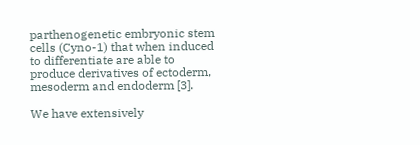parthenogenetic embryonic stem cells (Cyno-1) that when induced to differentiate are able to produce derivatives of ectoderm, mesoderm and endoderm [3].

We have extensively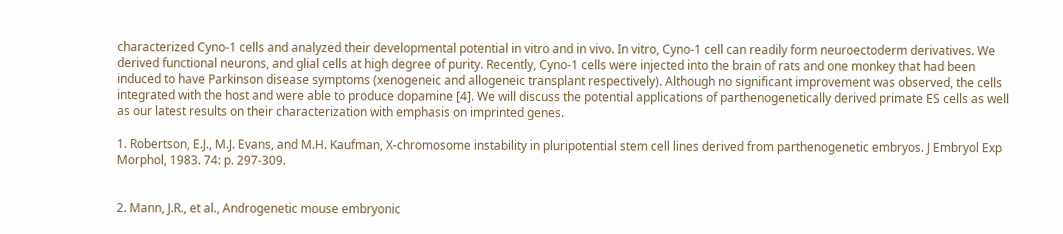characterized Cyno-1 cells and analyzed their developmental potential in vitro and in vivo. In vitro, Cyno-1 cell can readily form neuroectoderm derivatives. We derived functional neurons, and glial cells at high degree of purity. Recently, Cyno-1 cells were injected into the brain of rats and one monkey that had been induced to have Parkinson disease symptoms (xenogeneic and allogeneic transplant respectively). Although no significant improvement was observed, the cells integrated with the host and were able to produce dopamine [4]. We will discuss the potential applications of parthenogenetically derived primate ES cells as well as our latest results on their characterization with emphasis on imprinted genes.

1. Robertson, E.J., M.J. Evans, and M.H. Kaufman, X-chromosome instability in pluripotential stem cell lines derived from parthenogenetic embryos. J Embryol Exp Morphol, 1983. 74: p. 297-309.


2. Mann, J.R., et al., Androgenetic mouse embryonic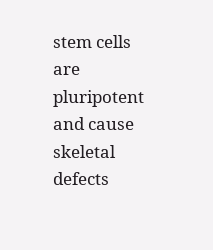stem cells are pluripotent and cause skeletal defects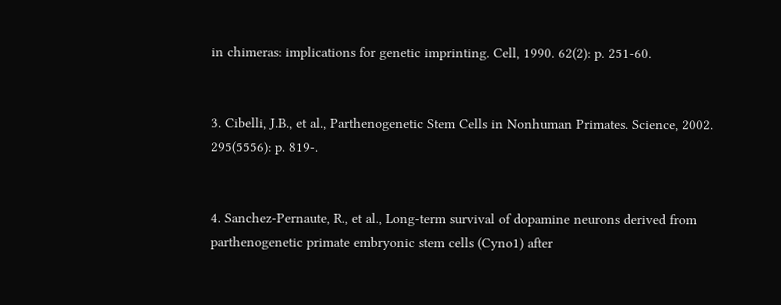in chimeras: implications for genetic imprinting. Cell, 1990. 62(2): p. 251-60.


3. Cibelli, J.B., et al., Parthenogenetic Stem Cells in Nonhuman Primates. Science, 2002. 295(5556): p. 819-.


4. Sanchez-Pernaute, R., et al., Long-term survival of dopamine neurons derived from parthenogenetic primate embryonic stem cells (Cyno1) after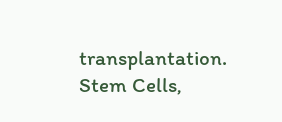transplantation. Stem Cells,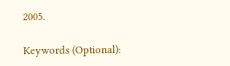2005.

Keywords (Optional):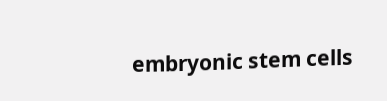embryonic stem cells